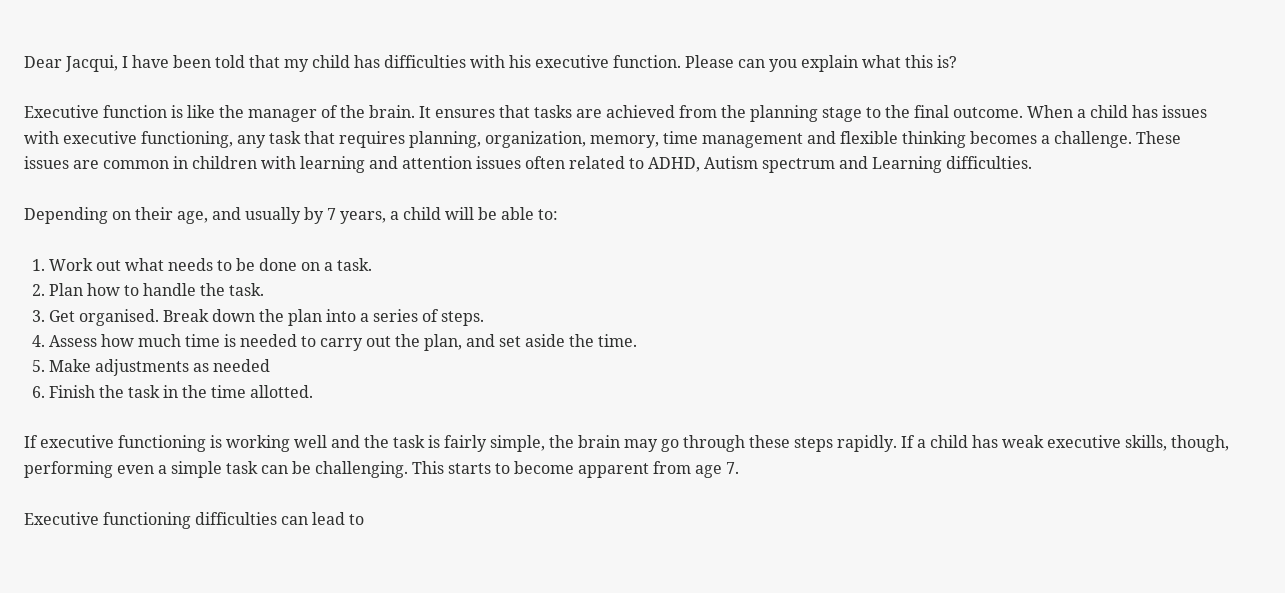Dear Jacqui, I have been told that my child has difficulties with his executive function. Please can you explain what this is?

Executive function is like the manager of the brain. It ensures that tasks are achieved from the planning stage to the final outcome. When a child has issues with executive functioning, any task that requires planning, organization, memory, time management and flexible thinking becomes a challenge. These issues are common in children with learning and attention issues often related to ADHD, Autism spectrum and Learning difficulties.

Depending on their age, and usually by 7 years, a child will be able to:

  1. Work out what needs to be done on a task.
  2. Plan how to handle the task.
  3. Get organised. Break down the plan into a series of steps.
  4. Assess how much time is needed to carry out the plan, and set aside the time.
  5. Make adjustments as needed
  6. Finish the task in the time allotted.

If executive functioning is working well and the task is fairly simple, the brain may go through these steps rapidly. If a child has weak executive skills, though, performing even a simple task can be challenging. This starts to become apparent from age 7.

Executive functioning difficulties can lead to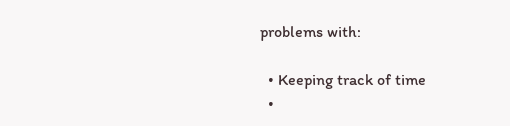problems with:

  • Keeping track of time
  •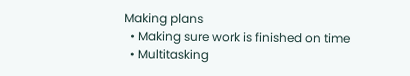Making plans
  • Making sure work is finished on time
  • Multitasking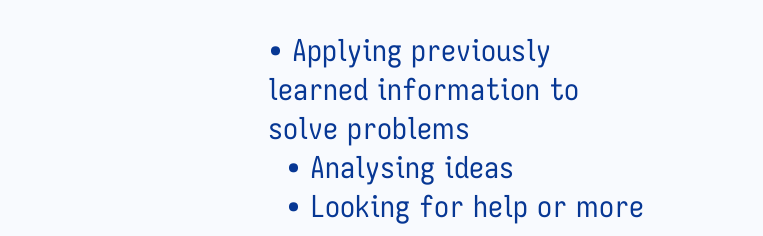• Applying previously learned information to solve problems
  • Analysing ideas
  • Looking for help or more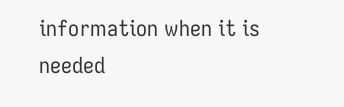information when it is needed